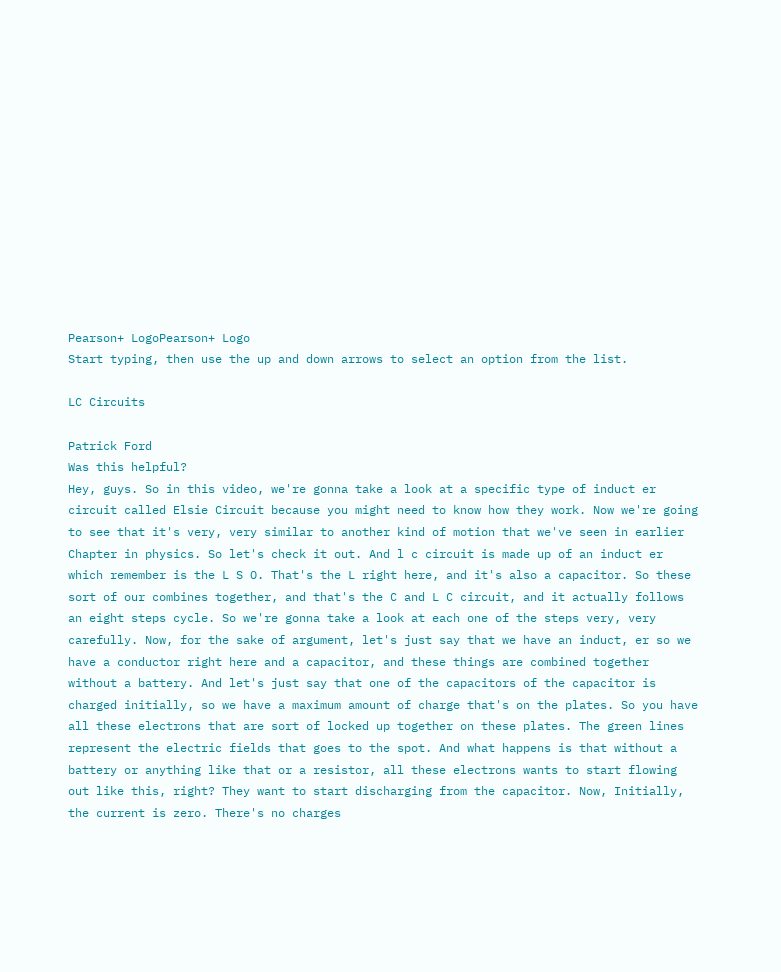Pearson+ LogoPearson+ Logo
Start typing, then use the up and down arrows to select an option from the list.

LC Circuits

Patrick Ford
Was this helpful?
Hey, guys. So in this video, we're gonna take a look at a specific type of induct er circuit called Elsie Circuit because you might need to know how they work. Now we're going to see that it's very, very similar to another kind of motion that we've seen in earlier Chapter in physics. So let's check it out. And l c circuit is made up of an induct er which remember is the L S O. That's the L right here, and it's also a capacitor. So these sort of our combines together, and that's the C and L C circuit, and it actually follows an eight steps cycle. So we're gonna take a look at each one of the steps very, very carefully. Now, for the sake of argument, let's just say that we have an induct, er so we have a conductor right here and a capacitor, and these things are combined together without a battery. And let's just say that one of the capacitors of the capacitor is charged initially, so we have a maximum amount of charge that's on the plates. So you have all these electrons that are sort of locked up together on these plates. The green lines represent the electric fields that goes to the spot. And what happens is that without a battery or anything like that or a resistor, all these electrons wants to start flowing out like this, right? They want to start discharging from the capacitor. Now, Initially, the current is zero. There's no charges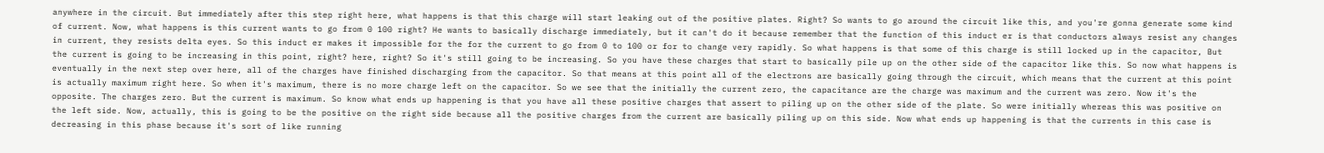anywhere in the circuit. But immediately after this step right here, what happens is that this charge will start leaking out of the positive plates. Right? So wants to go around the circuit like this, and you're gonna generate some kind of current. Now, what happens is this current wants to go from 0 100 right? He wants to basically discharge immediately, but it can't do it because remember that the function of this induct er is that conductors always resist any changes in current, they resists delta eyes. So this induct er makes it impossible for the for the current to go from 0 to 100 or for to change very rapidly. So what happens is that some of this charge is still locked up in the capacitor, But the current is going to be increasing in this point, right? here, right? So it's still going to be increasing. So you have these charges that start to basically pile up on the other side of the capacitor like this. So now what happens is eventually in the next step over here, all of the charges have finished discharging from the capacitor. So that means at this point all of the electrons are basically going through the circuit, which means that the current at this point is actually maximum right here. So when it's maximum, there is no more charge left on the capacitor. So we see that the initially the current zero, the capacitance are the charge was maximum and the current was zero. Now it's the opposite. The charges zero. But the current is maximum. So know what ends up happening is that you have all these positive charges that assert to piling up on the other side of the plate. So were initially whereas this was positive on the left side. Now, actually, this is going to be the positive on the right side because all the positive charges from the current are basically piling up on this side. Now what ends up happening is that the currents in this case is decreasing in this phase because it's sort of like running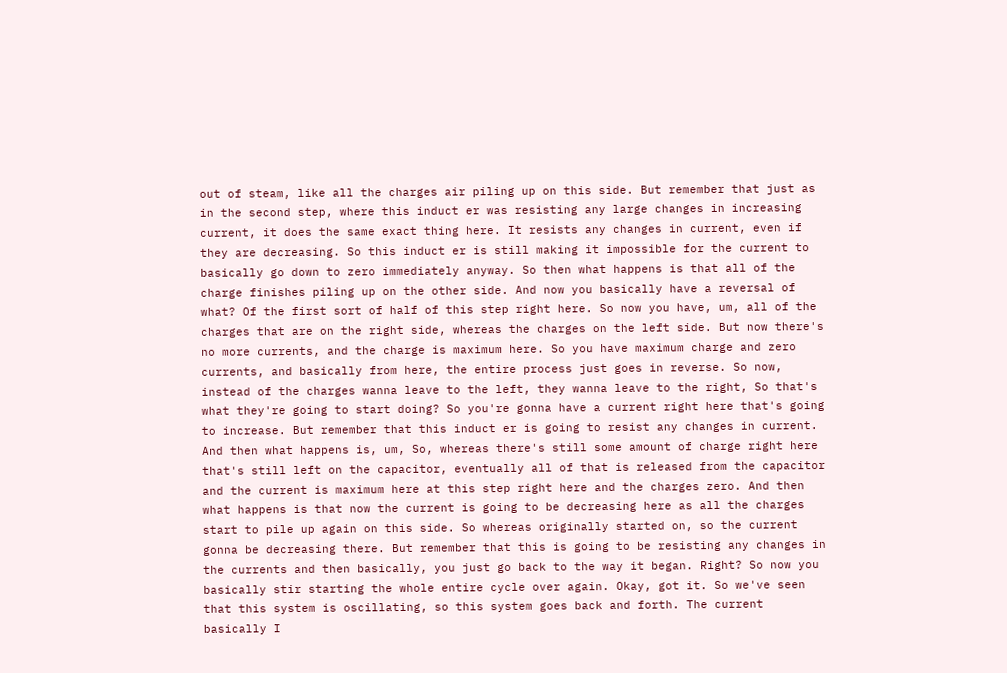out of steam, like all the charges air piling up on this side. But remember that just as in the second step, where this induct er was resisting any large changes in increasing current, it does the same exact thing here. It resists any changes in current, even if they are decreasing. So this induct er is still making it impossible for the current to basically go down to zero immediately anyway. So then what happens is that all of the charge finishes piling up on the other side. And now you basically have a reversal of what? Of the first sort of half of this step right here. So now you have, um, all of the charges that are on the right side, whereas the charges on the left side. But now there's no more currents, and the charge is maximum here. So you have maximum charge and zero currents, and basically from here, the entire process just goes in reverse. So now, instead of the charges wanna leave to the left, they wanna leave to the right, So that's what they're going to start doing? So you're gonna have a current right here that's going to increase. But remember that this induct er is going to resist any changes in current. And then what happens is, um, So, whereas there's still some amount of charge right here that's still left on the capacitor, eventually all of that is released from the capacitor and the current is maximum here at this step right here and the charges zero. And then what happens is that now the current is going to be decreasing here as all the charges start to pile up again on this side. So whereas originally started on, so the current gonna be decreasing there. But remember that this is going to be resisting any changes in the currents and then basically, you just go back to the way it began. Right? So now you basically stir starting the whole entire cycle over again. Okay, got it. So we've seen that this system is oscillating, so this system goes back and forth. The current basically I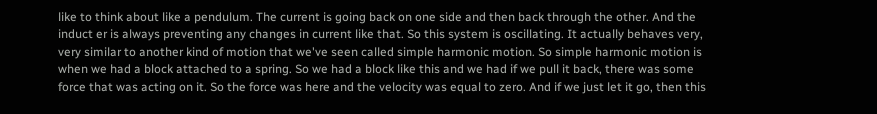like to think about like a pendulum. The current is going back on one side and then back through the other. And the induct er is always preventing any changes in current like that. So this system is oscillating. It actually behaves very, very similar to another kind of motion that we've seen called simple harmonic motion. So simple harmonic motion is when we had a block attached to a spring. So we had a block like this and we had if we pull it back, there was some force that was acting on it. So the force was here and the velocity was equal to zero. And if we just let it go, then this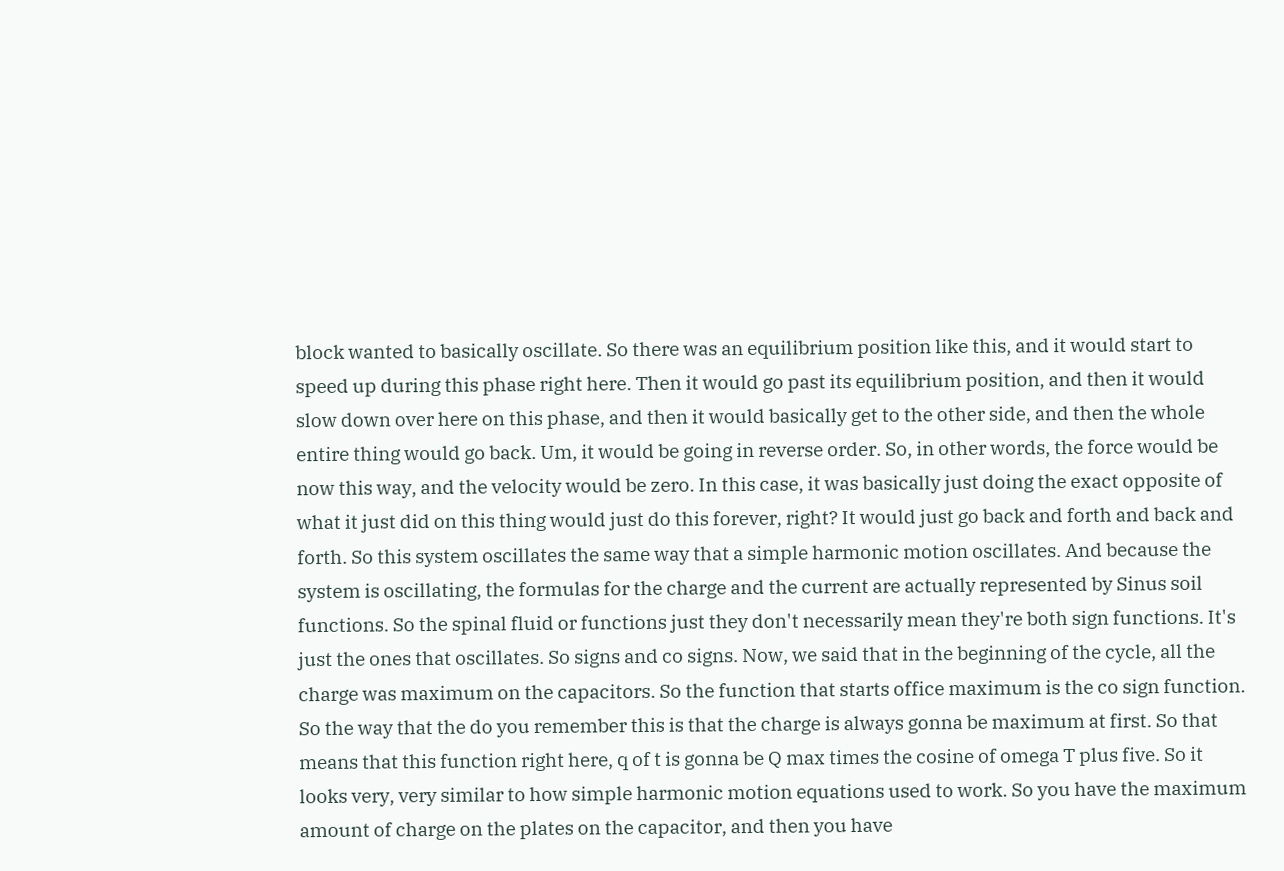block wanted to basically oscillate. So there was an equilibrium position like this, and it would start to speed up during this phase right here. Then it would go past its equilibrium position, and then it would slow down over here on this phase, and then it would basically get to the other side, and then the whole entire thing would go back. Um, it would be going in reverse order. So, in other words, the force would be now this way, and the velocity would be zero. In this case, it was basically just doing the exact opposite of what it just did on this thing would just do this forever, right? It would just go back and forth and back and forth. So this system oscillates the same way that a simple harmonic motion oscillates. And because the system is oscillating, the formulas for the charge and the current are actually represented by Sinus soil functions. So the spinal fluid or functions just they don't necessarily mean they're both sign functions. It's just the ones that oscillates. So signs and co signs. Now, we said that in the beginning of the cycle, all the charge was maximum on the capacitors. So the function that starts office maximum is the co sign function. So the way that the do you remember this is that the charge is always gonna be maximum at first. So that means that this function right here, q of t is gonna be Q max times the cosine of omega T plus five. So it looks very, very similar to how simple harmonic motion equations used to work. So you have the maximum amount of charge on the plates on the capacitor, and then you have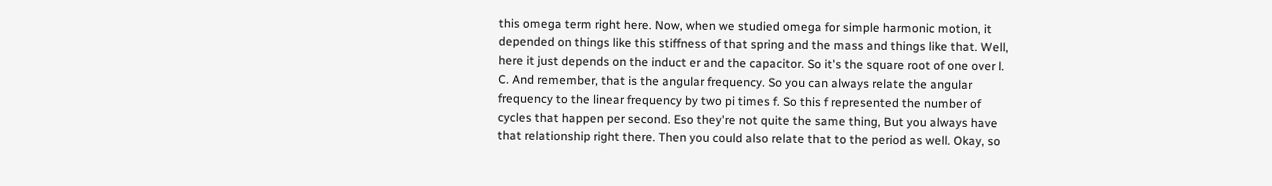this omega term right here. Now, when we studied omega for simple harmonic motion, it depended on things like this stiffness of that spring and the mass and things like that. Well, here it just depends on the induct er and the capacitor. So it's the square root of one over l. C. And remember, that is the angular frequency. So you can always relate the angular frequency to the linear frequency by two pi times f. So this f represented the number of cycles that happen per second. Eso they're not quite the same thing, But you always have that relationship right there. Then you could also relate that to the period as well. Okay, so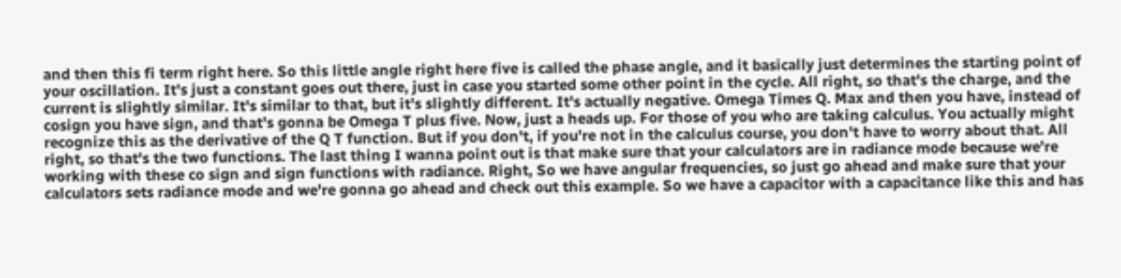and then this fi term right here. So this little angle right here five is called the phase angle, and it basically just determines the starting point of your oscillation. It's just a constant goes out there, just in case you started some other point in the cycle. All right, so that's the charge, and the current is slightly similar. It's similar to that, but it's slightly different. It's actually negative. Omega Times Q. Max and then you have, instead of cosign you have sign, and that's gonna be Omega T plus five. Now, just a heads up. For those of you who are taking calculus. You actually might recognize this as the derivative of the Q T function. But if you don't, if you're not in the calculus course, you don't have to worry about that. All right, so that's the two functions. The last thing I wanna point out is that make sure that your calculators are in radiance mode because we're working with these co sign and sign functions with radiance. Right, So we have angular frequencies, so just go ahead and make sure that your calculators sets radiance mode and we're gonna go ahead and check out this example. So we have a capacitor with a capacitance like this and has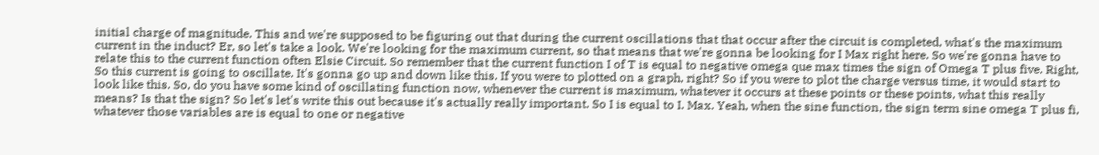initial charge of magnitude. This and we're supposed to be figuring out that during the current oscillations that that occur after the circuit is completed, what's the maximum current in the induct? Er, so let's take a look. We're looking for the maximum current, so that means that we're gonna be looking for I Max right here. So we're gonna have to relate this to the current function often Elsie Circuit. So remember that the current function I of T is equal to negative omega que max times the sign of Omega T plus five. Right, So this current is going to oscillate. It's gonna go up and down like this. If you were to plotted on a graph, right? So if you were to plot the charge versus time, it would start to look like this. So, do you have some kind of oscillating function now, whenever the current is maximum, whatever it occurs at these points or these points, what this really means? Is that the sign? So let's let's write this out because it's actually really important. So I is equal to I. Max. Yeah, when the sine function, the sign term sine omega T plus fi, whatever those variables are is equal to one or negative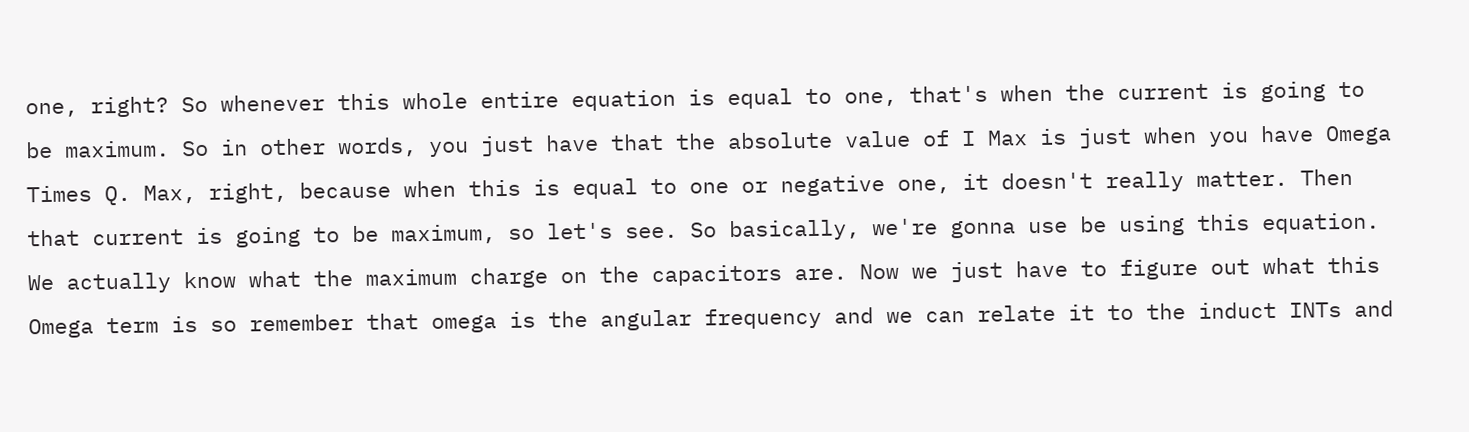one, right? So whenever this whole entire equation is equal to one, that's when the current is going to be maximum. So in other words, you just have that the absolute value of I Max is just when you have Omega Times Q. Max, right, because when this is equal to one or negative one, it doesn't really matter. Then that current is going to be maximum, so let's see. So basically, we're gonna use be using this equation. We actually know what the maximum charge on the capacitors are. Now we just have to figure out what this Omega term is so remember that omega is the angular frequency and we can relate it to the induct INTs and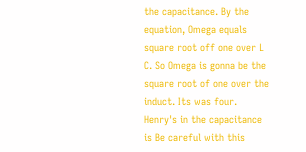the capacitance. By the equation, Omega equals square root off one over L C. So Omega is gonna be the square root of one over the induct. Its was four. Henry's in the capacitance is Be careful with this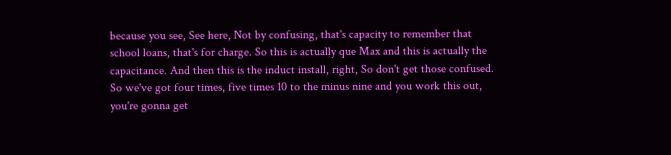because you see, See here, Not by confusing, that's capacity to remember that school loans, that's for charge. So this is actually que Max and this is actually the capacitance. And then this is the induct install, right, So don't get those confused. So we've got four times, five times 10 to the minus nine and you work this out, you're gonna get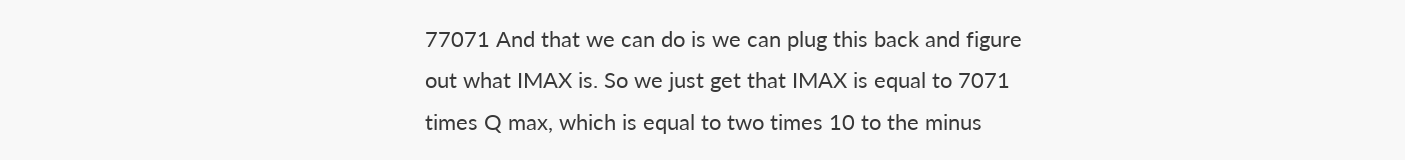77071 And that we can do is we can plug this back and figure out what IMAX is. So we just get that IMAX is equal to 7071 times Q max, which is equal to two times 10 to the minus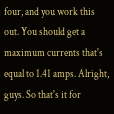four, and you work this out. You should get a maximum currents that's equal to 1.41 amps. Alright, guys. So that's it for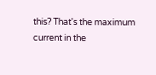this? That's the maximum current in the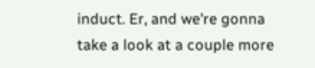induct. Er, and we're gonna take a look at a couple more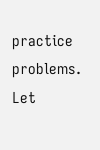practice problems. Let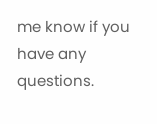me know if you have any questions.